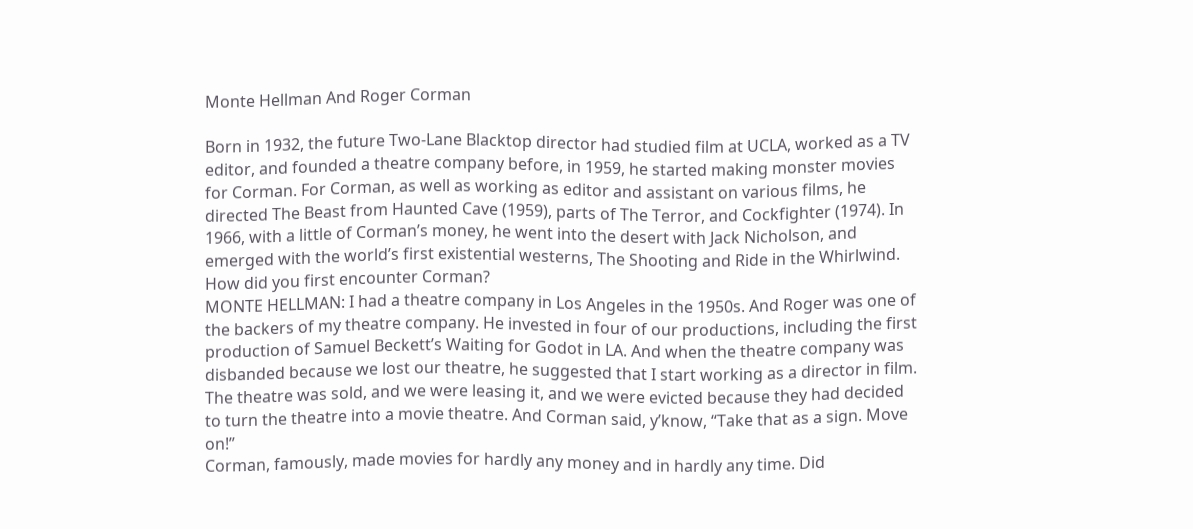Monte Hellman And Roger Corman

Born in 1932, the future Two-Lane Blacktop director had studied film at UCLA, worked as a TV editor, and founded a theatre company before, in 1959, he started making monster movies for Corman. For Corman, as well as working as editor and assistant on various films, he directed The Beast from Haunted Cave (1959), parts of The Terror, and Cockfighter (1974). In 1966, with a little of Corman’s money, he went into the desert with Jack Nicholson, and emerged with the world’s first existential westerns, The Shooting and Ride in the Whirlwind.
How did you first encounter Corman?
MONTE HELLMAN: I had a theatre company in Los Angeles in the 1950s. And Roger was one of the backers of my theatre company. He invested in four of our productions, including the first production of Samuel Beckett’s Waiting for Godot in LA. And when the theatre company was disbanded because we lost our theatre, he suggested that I start working as a director in film. The theatre was sold, and we were leasing it, and we were evicted because they had decided to turn the theatre into a movie theatre. And Corman said, y’know, “Take that as a sign. Move on!”
Corman, famously, made movies for hardly any money and in hardly any time. Did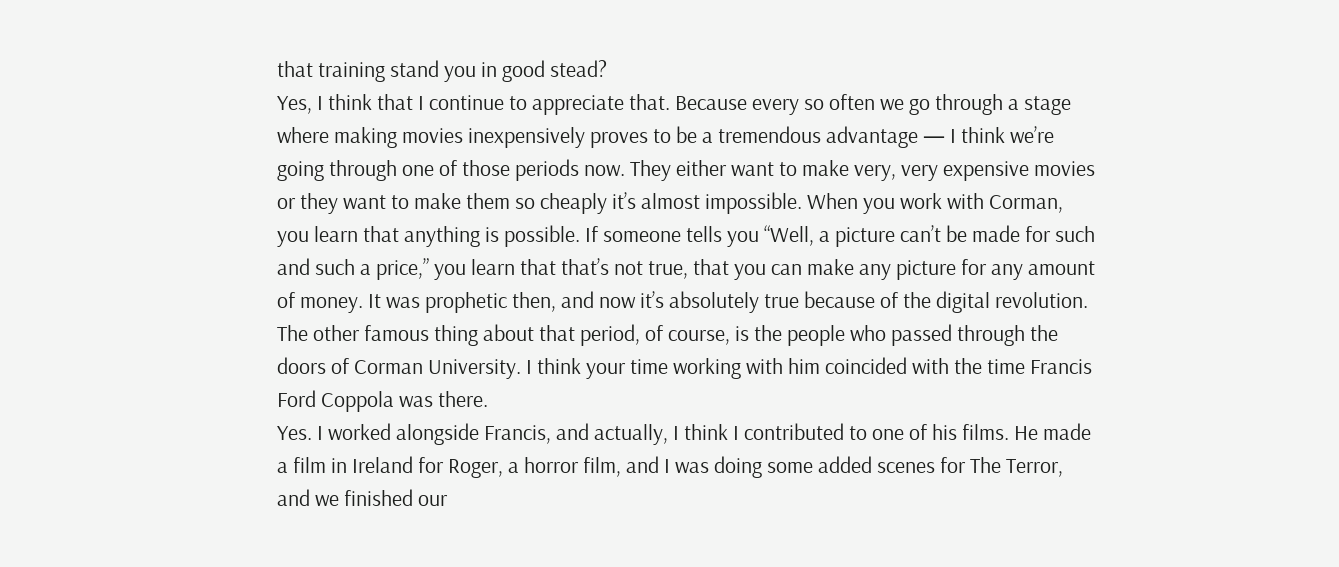that training stand you in good stead?
Yes, I think that I continue to appreciate that. Because every so often we go through a stage where making movies inexpensively proves to be a tremendous advantage — I think we’re going through one of those periods now. They either want to make very, very expensive movies or they want to make them so cheaply it’s almost impossible. When you work with Corman, you learn that anything is possible. If someone tells you “Well, a picture can’t be made for such and such a price,” you learn that that’s not true, that you can make any picture for any amount of money. It was prophetic then, and now it’s absolutely true because of the digital revolution.
The other famous thing about that period, of course, is the people who passed through the doors of Corman University. I think your time working with him coincided with the time Francis Ford Coppola was there.
Yes. I worked alongside Francis, and actually, I think I contributed to one of his films. He made a film in Ireland for Roger, a horror film, and I was doing some added scenes for The Terror, and we finished our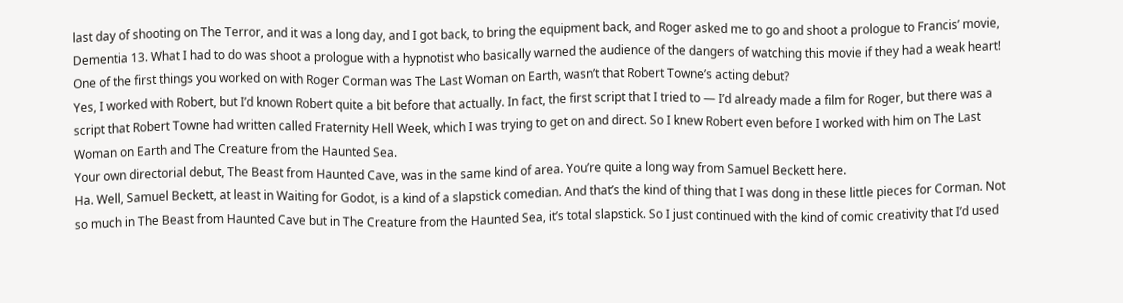last day of shooting on The Terror, and it was a long day, and I got back, to bring the equipment back, and Roger asked me to go and shoot a prologue to Francis’ movie, Dementia 13. What I had to do was shoot a prologue with a hypnotist who basically warned the audience of the dangers of watching this movie if they had a weak heart!
One of the first things you worked on with Roger Corman was The Last Woman on Earth, wasn’t that Robert Towne’s acting debut?
Yes, I worked with Robert, but I’d known Robert quite a bit before that actually. In fact, the first script that I tried to — I’d already made a film for Roger, but there was a script that Robert Towne had written called Fraternity Hell Week, which I was trying to get on and direct. So I knew Robert even before I worked with him on The Last Woman on Earth and The Creature from the Haunted Sea.
Your own directorial debut, The Beast from Haunted Cave, was in the same kind of area. You’re quite a long way from Samuel Beckett here.
Ha. Well, Samuel Beckett, at least in Waiting for Godot, is a kind of a slapstick comedian. And that’s the kind of thing that I was dong in these little pieces for Corman. Not so much in The Beast from Haunted Cave but in The Creature from the Haunted Sea, it’s total slapstick. So I just continued with the kind of comic creativity that I’d used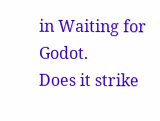in Waiting for Godot.
Does it strike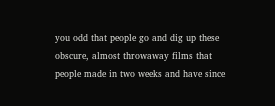you odd that people go and dig up these obscure, almost throwaway films that people made in two weeks and have since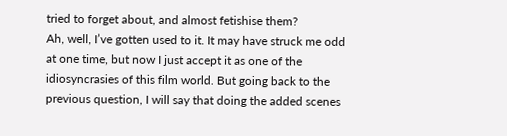tried to forget about, and almost fetishise them?
Ah, well, I’ve gotten used to it. It may have struck me odd at one time, but now I just accept it as one of the idiosyncrasies of this film world. But going back to the previous question, I will say that doing the added scenes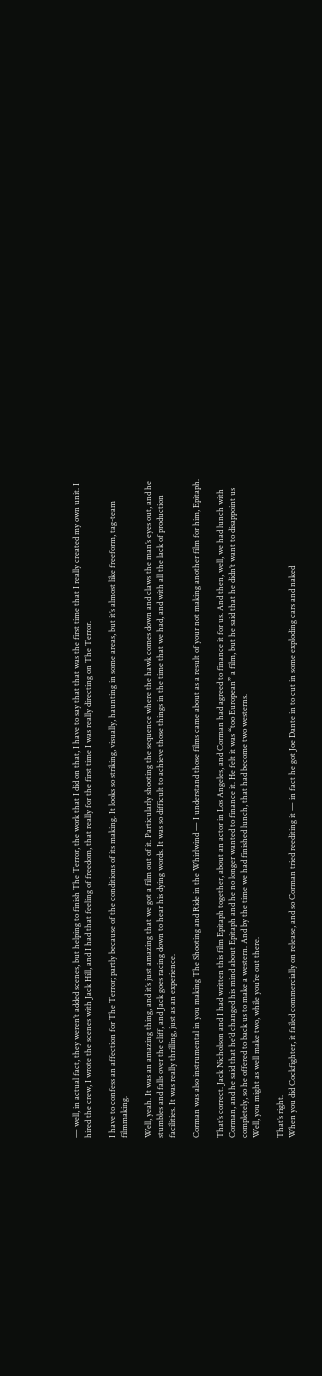— well, in actual fact, they weren’t added scenes, but helping to finish The Terror, the work that I did on that, I have to say that that was the first time that I really created my own unit. I hired the crew, I wrote the scenes with Jack Hill, and I had that feeling of freedom, that really for the first time I was really directing on The Terror.

I have to confess an affection for The Terror; partly because of the conditions of its making. It looks so striking, visually, haunting in some areas, but it’s almost like freeform, tag-team filmmaking.

Well, yeah. It was an amazing thing, and it’s just amazing that we got a film out of it. Particularly shooting the sequence where the hawk comes down and claws the man’s eyes out, and he stumbles and falls over the cliff, and Jack goes racing down to hear his dying words. It was so difficult to achieve those things in the time that we had, and with all the lack of production facilities. It was really thrilling, just as an experience.

Corman was also instrumental in you making The Shooting and Ride in the Whirlwind — I understand those films came about as a result of your not making another film for him, Epitaph.

That’s correct. Jack Nicholson and I had written this film Epitaph together, about an actor in Los Angeles, and Corman had agreed to finance it for us. And then, well, we had lunch with Corman, and he said that he’d changed his mind about Epitaph and he no longer wanted to finance it. He felt it was “too European” a film, but he said that he didn’t want to disappoint us completely, so he offered to back us to make a western. And by the time we had finished lunch, that had become two westerns.
Well, you might as well make two, while you’re out there.

That’s right.
When you did Cockfighter, it failed commercially on release, and so Corman tried reediting it — in fact he got Joe Dante in to cut in some exploding cars and naked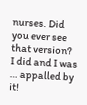nurses. Did you ever see that version?
I did and I was … appalled by it!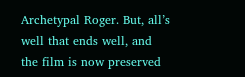Archetypal Roger. But, all’s well that ends well, and the film is now preserved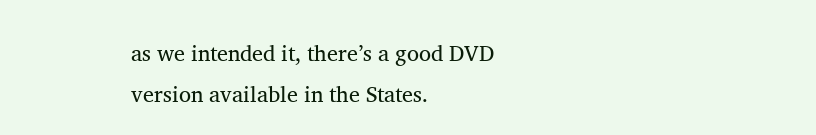as we intended it, there’s a good DVD version available in the States.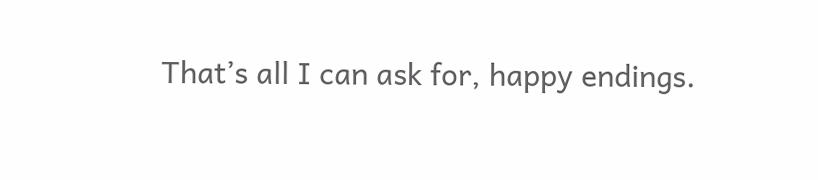That’s all I can ask for, happy endings.